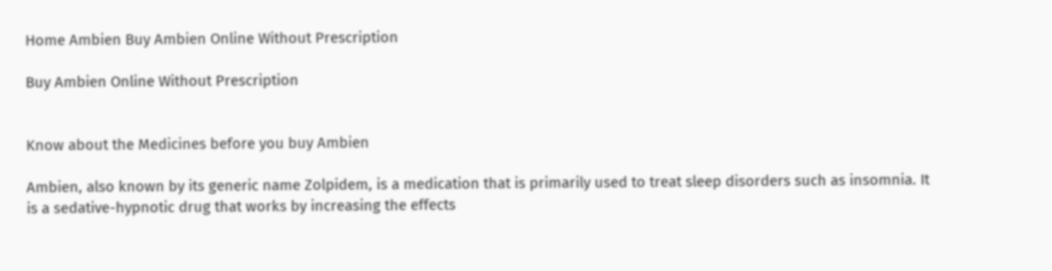Home Ambien Buy Ambien Online Without Prescription

Buy Ambien Online Without Prescription


Know about the Medicines before you buy Ambien

Ambien, also known by its generic name Zolpidem, is a medication that is primarily used to treat sleep disorders such as insomnia. It is a sedative-hypnotic drug that works by increasing the effects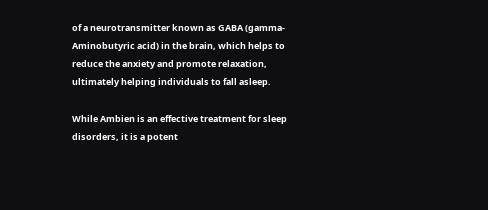of a neurotransmitter known as GABA (gamma-Aminobutyric acid) in the brain, which helps to reduce the anxiety and promote relaxation, ultimately helping individuals to fall asleep.

While Ambien is an effective treatment for sleep disorders, it is a potent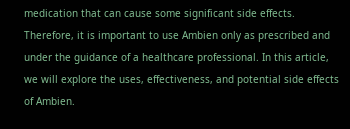medication that can cause some significant side effects. Therefore, it is important to use Ambien only as prescribed and under the guidance of a healthcare professional. In this article, we will explore the uses, effectiveness, and potential side effects of Ambien.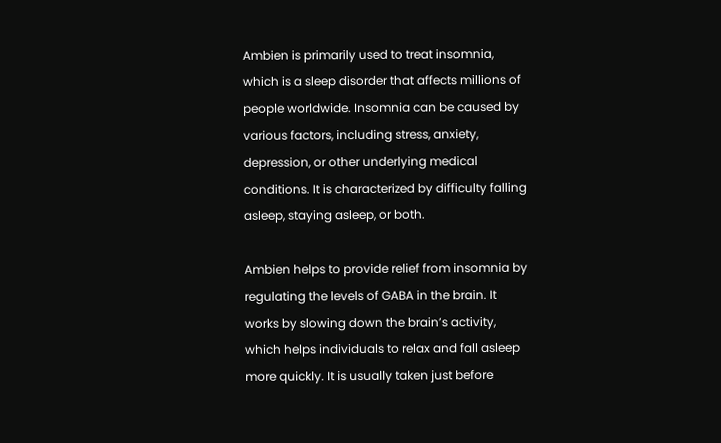Ambien is primarily used to treat insomnia, which is a sleep disorder that affects millions of people worldwide. Insomnia can be caused by various factors, including stress, anxiety, depression, or other underlying medical conditions. It is characterized by difficulty falling asleep, staying asleep, or both.

Ambien helps to provide relief from insomnia by regulating the levels of GABA in the brain. It works by slowing down the brain’s activity, which helps individuals to relax and fall asleep more quickly. It is usually taken just before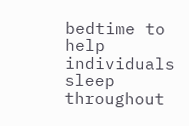bedtime to help individuals sleep throughout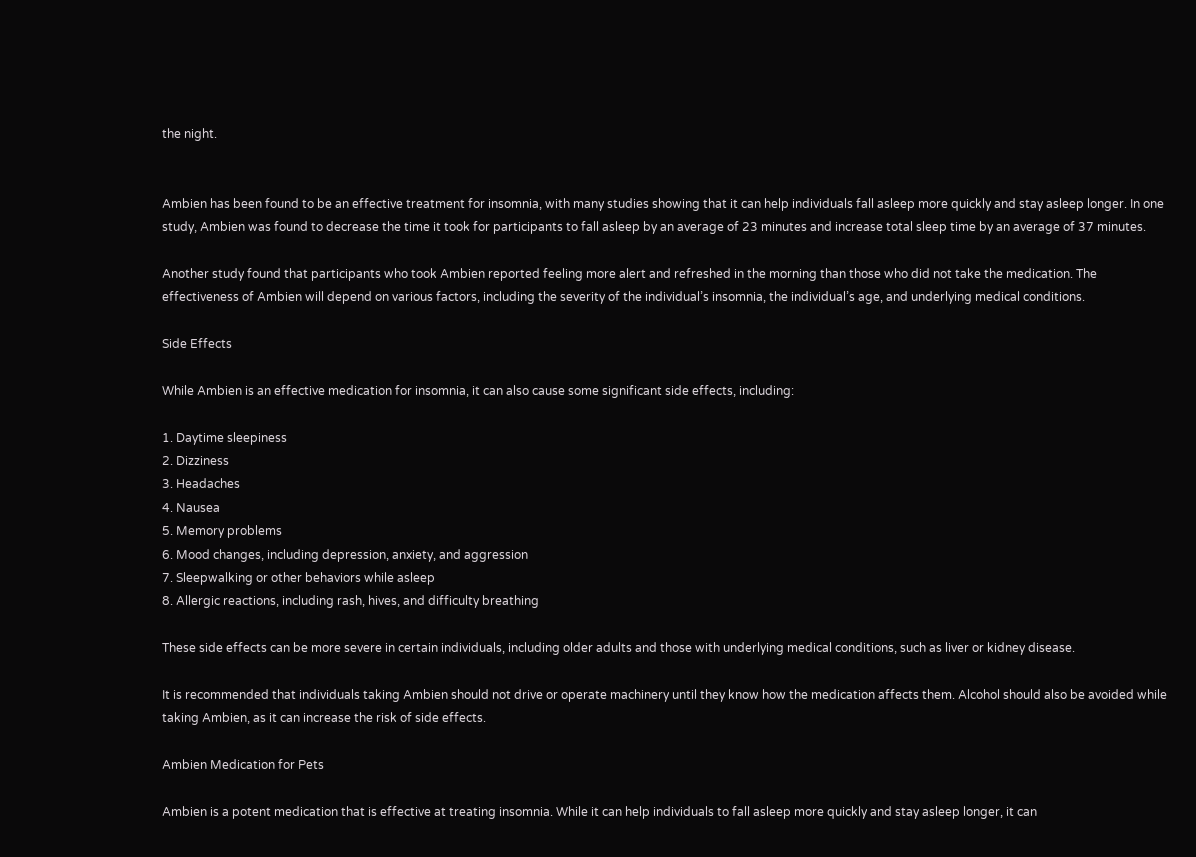the night.


Ambien has been found to be an effective treatment for insomnia, with many studies showing that it can help individuals fall asleep more quickly and stay asleep longer. In one study, Ambien was found to decrease the time it took for participants to fall asleep by an average of 23 minutes and increase total sleep time by an average of 37 minutes.

Another study found that participants who took Ambien reported feeling more alert and refreshed in the morning than those who did not take the medication. The effectiveness of Ambien will depend on various factors, including the severity of the individual’s insomnia, the individual’s age, and underlying medical conditions.

Side Effects

While Ambien is an effective medication for insomnia, it can also cause some significant side effects, including:

1. Daytime sleepiness
2. Dizziness
3. Headaches
4. Nausea
5. Memory problems
6. Mood changes, including depression, anxiety, and aggression
7. Sleepwalking or other behaviors while asleep
8. Allergic reactions, including rash, hives, and difficulty breathing

These side effects can be more severe in certain individuals, including older adults and those with underlying medical conditions, such as liver or kidney disease.

It is recommended that individuals taking Ambien should not drive or operate machinery until they know how the medication affects them. Alcohol should also be avoided while taking Ambien, as it can increase the risk of side effects.

Ambien Medication for Pets

Ambien is a potent medication that is effective at treating insomnia. While it can help individuals to fall asleep more quickly and stay asleep longer, it can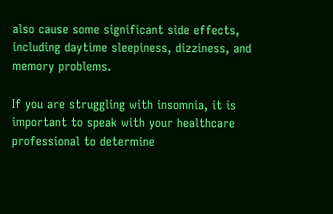also cause some significant side effects, including daytime sleepiness, dizziness, and memory problems.

If you are struggling with insomnia, it is important to speak with your healthcare professional to determine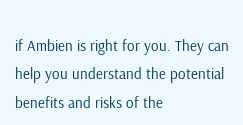if Ambien is right for you. They can help you understand the potential benefits and risks of the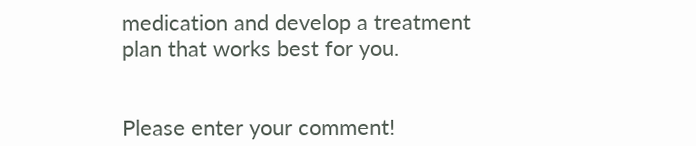medication and develop a treatment plan that works best for you.


Please enter your comment!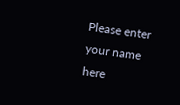Please enter your name here